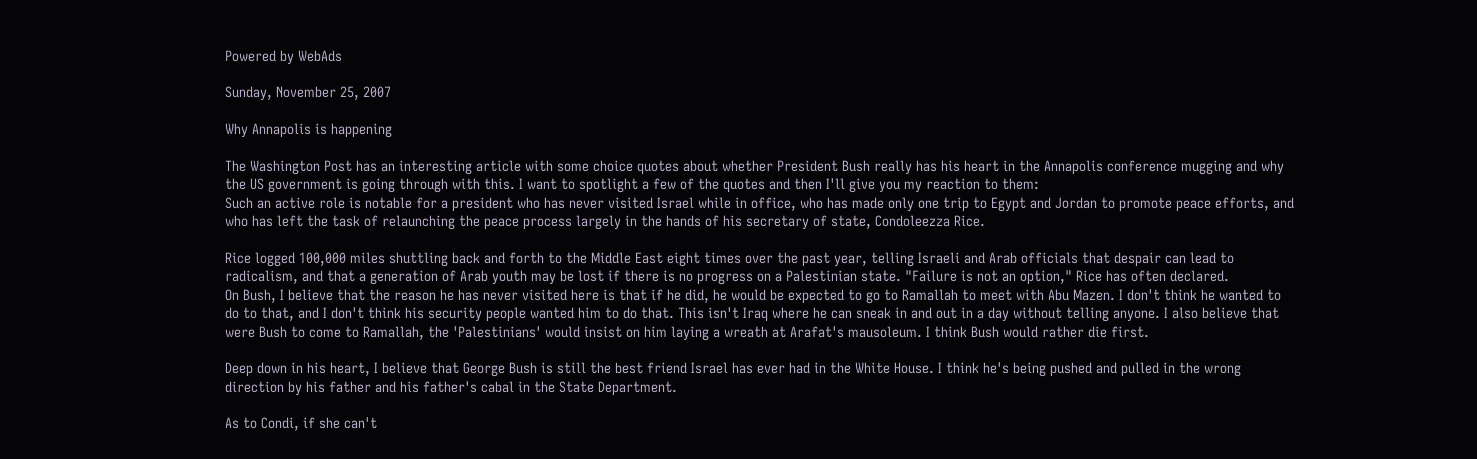Powered by WebAds

Sunday, November 25, 2007

Why Annapolis is happening

The Washington Post has an interesting article with some choice quotes about whether President Bush really has his heart in the Annapolis conference mugging and why the US government is going through with this. I want to spotlight a few of the quotes and then I'll give you my reaction to them:
Such an active role is notable for a president who has never visited Israel while in office, who has made only one trip to Egypt and Jordan to promote peace efforts, and who has left the task of relaunching the peace process largely in the hands of his secretary of state, Condoleezza Rice.

Rice logged 100,000 miles shuttling back and forth to the Middle East eight times over the past year, telling Israeli and Arab officials that despair can lead to radicalism, and that a generation of Arab youth may be lost if there is no progress on a Palestinian state. "Failure is not an option," Rice has often declared.
On Bush, I believe that the reason he has never visited here is that if he did, he would be expected to go to Ramallah to meet with Abu Mazen. I don't think he wanted to do to that, and I don't think his security people wanted him to do that. This isn't Iraq where he can sneak in and out in a day without telling anyone. I also believe that were Bush to come to Ramallah, the 'Palestinians' would insist on him laying a wreath at Arafat's mausoleum. I think Bush would rather die first.

Deep down in his heart, I believe that George Bush is still the best friend Israel has ever had in the White House. I think he's being pushed and pulled in the wrong direction by his father and his father's cabal in the State Department.

As to Condi, if she can't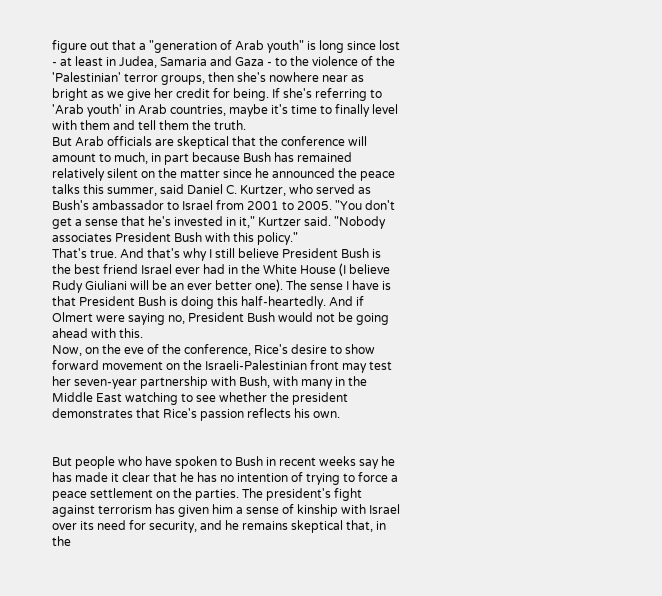figure out that a "generation of Arab youth" is long since lost - at least in Judea, Samaria and Gaza - to the violence of the 'Palestinian' terror groups, then she's nowhere near as bright as we give her credit for being. If she's referring to 'Arab youth' in Arab countries, maybe it's time to finally level with them and tell them the truth.
But Arab officials are skeptical that the conference will amount to much, in part because Bush has remained relatively silent on the matter since he announced the peace talks this summer, said Daniel C. Kurtzer, who served as Bush's ambassador to Israel from 2001 to 2005. "You don't get a sense that he's invested in it," Kurtzer said. "Nobody associates President Bush with this policy."
That's true. And that's why I still believe President Bush is the best friend Israel ever had in the White House (I believe Rudy Giuliani will be an ever better one). The sense I have is that President Bush is doing this half-heartedly. And if Olmert were saying no, President Bush would not be going ahead with this.
Now, on the eve of the conference, Rice's desire to show forward movement on the Israeli-Palestinian front may test her seven-year partnership with Bush, with many in the Middle East watching to see whether the president demonstrates that Rice's passion reflects his own.


But people who have spoken to Bush in recent weeks say he has made it clear that he has no intention of trying to force a peace settlement on the parties. The president's fight against terrorism has given him a sense of kinship with Israel over its need for security, and he remains skeptical that, in the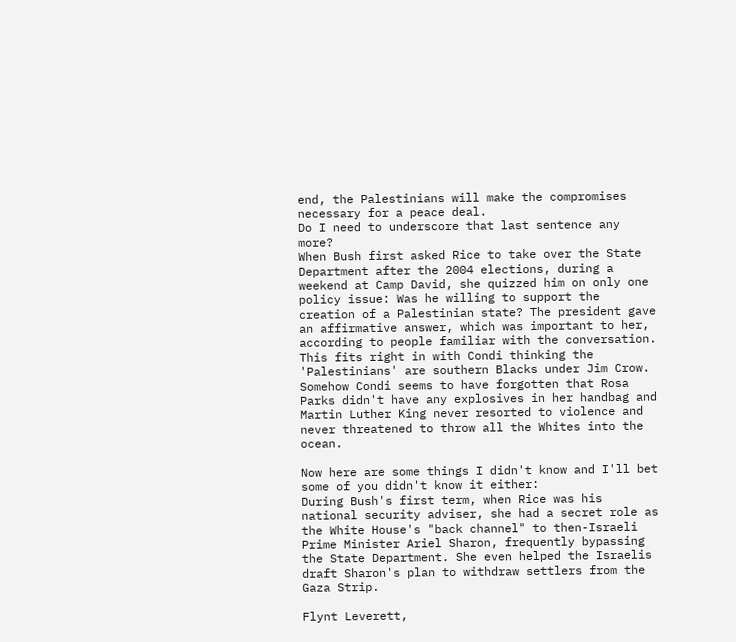end, the Palestinians will make the compromises necessary for a peace deal.
Do I need to underscore that last sentence any more?
When Bush first asked Rice to take over the State Department after the 2004 elections, during a weekend at Camp David, she quizzed him on only one policy issue: Was he willing to support the creation of a Palestinian state? The president gave an affirmative answer, which was important to her, according to people familiar with the conversation.
This fits right in with Condi thinking the 'Palestinians' are southern Blacks under Jim Crow. Somehow Condi seems to have forgotten that Rosa Parks didn't have any explosives in her handbag and Martin Luther King never resorted to violence and never threatened to throw all the Whites into the ocean.

Now here are some things I didn't know and I'll bet some of you didn't know it either:
During Bush's first term, when Rice was his national security adviser, she had a secret role as the White House's "back channel" to then-Israeli Prime Minister Ariel Sharon, frequently bypassing the State Department. She even helped the Israelis draft Sharon's plan to withdraw settlers from the Gaza Strip.

Flynt Leverett,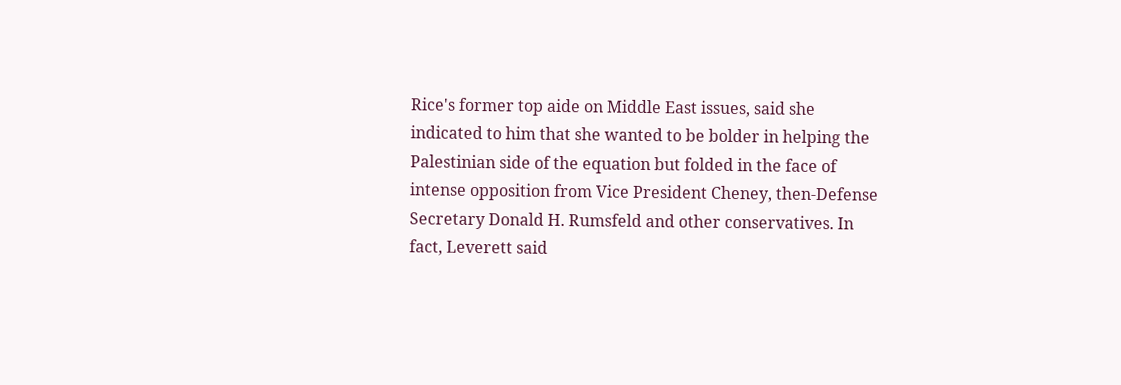Rice's former top aide on Middle East issues, said she indicated to him that she wanted to be bolder in helping the Palestinian side of the equation but folded in the face of intense opposition from Vice President Cheney, then-Defense Secretary Donald H. Rumsfeld and other conservatives. In fact, Leverett said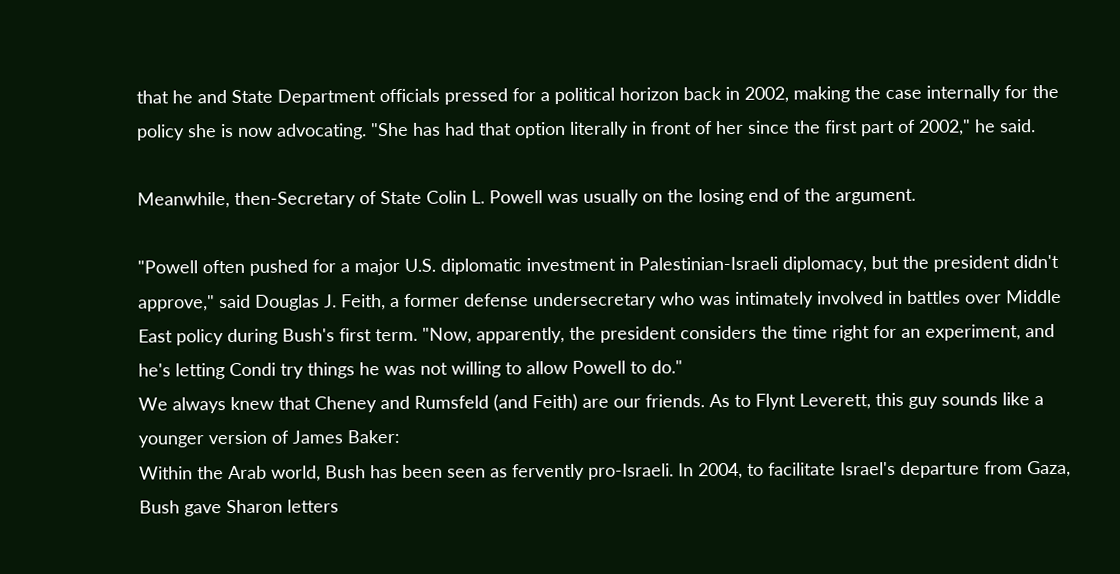that he and State Department officials pressed for a political horizon back in 2002, making the case internally for the policy she is now advocating. "She has had that option literally in front of her since the first part of 2002," he said.

Meanwhile, then-Secretary of State Colin L. Powell was usually on the losing end of the argument.

"Powell often pushed for a major U.S. diplomatic investment in Palestinian-Israeli diplomacy, but the president didn't approve," said Douglas J. Feith, a former defense undersecretary who was intimately involved in battles over Middle East policy during Bush's first term. "Now, apparently, the president considers the time right for an experiment, and he's letting Condi try things he was not willing to allow Powell to do."
We always knew that Cheney and Rumsfeld (and Feith) are our friends. As to Flynt Leverett, this guy sounds like a younger version of James Baker:
Within the Arab world, Bush has been seen as fervently pro-Israeli. In 2004, to facilitate Israel's departure from Gaza, Bush gave Sharon letters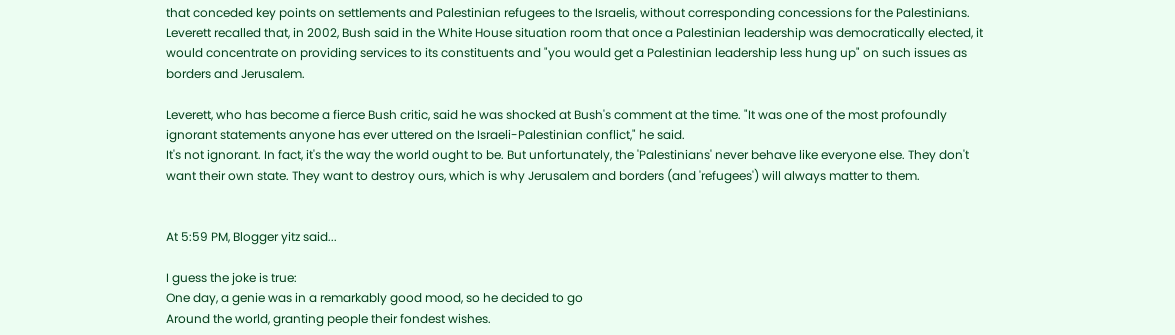that conceded key points on settlements and Palestinian refugees to the Israelis, without corresponding concessions for the Palestinians. Leverett recalled that, in 2002, Bush said in the White House situation room that once a Palestinian leadership was democratically elected, it would concentrate on providing services to its constituents and "you would get a Palestinian leadership less hung up" on such issues as borders and Jerusalem.

Leverett, who has become a fierce Bush critic, said he was shocked at Bush's comment at the time. "It was one of the most profoundly ignorant statements anyone has ever uttered on the Israeli-Palestinian conflict," he said.
It's not ignorant. In fact, it's the way the world ought to be. But unfortunately, the 'Palestinians' never behave like everyone else. They don't want their own state. They want to destroy ours, which is why Jerusalem and borders (and 'refugees') will always matter to them.


At 5:59 PM, Blogger yitz said...

I guess the joke is true:
One day, a genie was in a remarkably good mood, so he decided to go
Around the world, granting people their fondest wishes.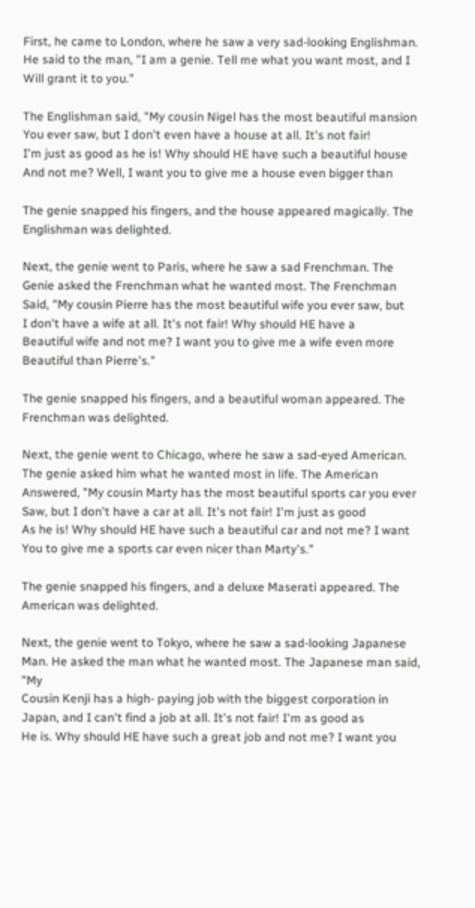First, he came to London, where he saw a very sad-looking Englishman.
He said to the man, "I am a genie. Tell me what you want most, and I
Will grant it to you."

The Englishman said, "My cousin Nigel has the most beautiful mansion
You ever saw, but I don't even have a house at all. It's not fair!
I'm just as good as he is! Why should HE have such a beautiful house
And not me? Well, I want you to give me a house even bigger than

The genie snapped his fingers, and the house appeared magically. The
Englishman was delighted.

Next, the genie went to Paris, where he saw a sad Frenchman. The
Genie asked the Frenchman what he wanted most. The Frenchman
Said, "My cousin Pierre has the most beautiful wife you ever saw, but
I don't have a wife at all. It's not fair! Why should HE have a
Beautiful wife and not me? I want you to give me a wife even more
Beautiful than Pierre's."

The genie snapped his fingers, and a beautiful woman appeared. The
Frenchman was delighted.

Next, the genie went to Chicago, where he saw a sad-eyed American.
The genie asked him what he wanted most in life. The American
Answered, "My cousin Marty has the most beautiful sports car you ever
Saw, but I don't have a car at all. It's not fair! I'm just as good
As he is! Why should HE have such a beautiful car and not me? I want
You to give me a sports car even nicer than Marty's."

The genie snapped his fingers, and a deluxe Maserati appeared. The
American was delighted.

Next, the genie went to Tokyo, where he saw a sad-looking Japanese
Man. He asked the man what he wanted most. The Japanese man said, "My
Cousin Kenji has a high- paying job with the biggest corporation in
Japan, and I can't find a job at all. It's not fair! I'm as good as
He is. Why should HE have such a great job and not me? I want you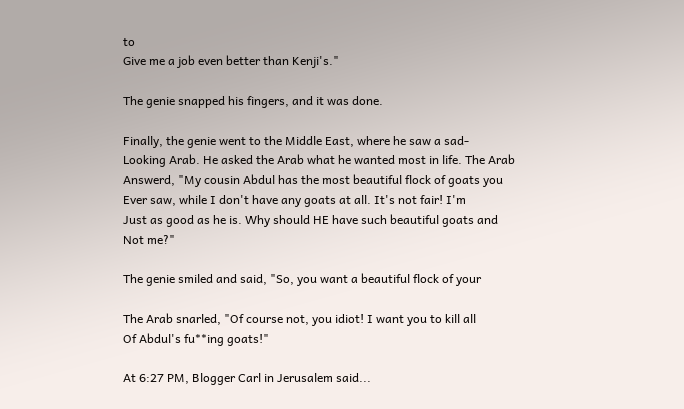to
Give me a job even better than Kenji's."

The genie snapped his fingers, and it was done.

Finally, the genie went to the Middle East, where he saw a sad-
Looking Arab. He asked the Arab what he wanted most in life. The Arab
Answerd, "My cousin Abdul has the most beautiful flock of goats you
Ever saw, while I don't have any goats at all. It's not fair! I'm
Just as good as he is. Why should HE have such beautiful goats and
Not me?"

The genie smiled and said, "So, you want a beautiful flock of your

The Arab snarled, "Of course not, you idiot! I want you to kill all
Of Abdul's fu**ing goats!"

At 6:27 PM, Blogger Carl in Jerusalem said...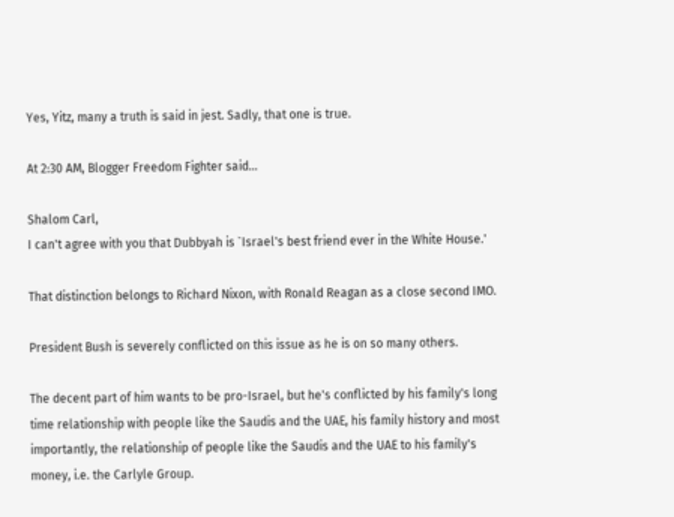Yes, Yitz, many a truth is said in jest. Sadly, that one is true.

At 2:30 AM, Blogger Freedom Fighter said...

Shalom Carl,
I can't agree with you that Dubbyah is `Israel's best friend ever in the White House.'

That distinction belongs to Richard Nixon, with Ronald Reagan as a close second IMO.

President Bush is severely conflicted on this issue as he is on so many others.

The decent part of him wants to be pro-Israel, but he's conflicted by his family's long time relationship with people like the Saudis and the UAE, his family history and most importantly, the relationship of people like the Saudis and the UAE to his family's money, i.e. the Carlyle Group.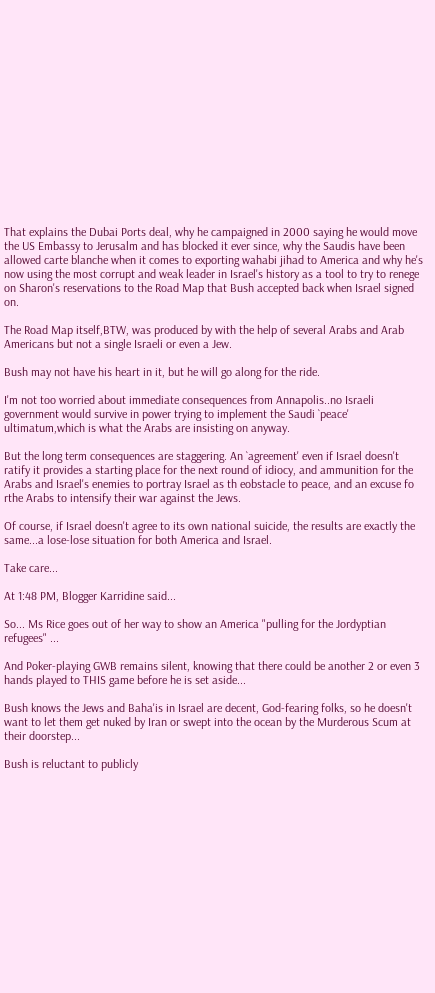That explains the Dubai Ports deal, why he campaigned in 2000 saying he would move the US Embassy to Jerusalm and has blocked it ever since, why the Saudis have been allowed carte blanche when it comes to exporting wahabi jihad to America and why he's now using the most corrupt and weak leader in Israel's history as a tool to try to renege on Sharon's reservations to the Road Map that Bush accepted back when Israel signed on.

The Road Map itself,BTW, was produced by with the help of several Arabs and Arab Americans but not a single Israeli or even a Jew.

Bush may not have his heart in it, but he will go along for the ride.

I'm not too worried about immediate consequences from Annapolis..no Israeli government would survive in power trying to implement the Saudi `peace' ultimatum,which is what the Arabs are insisting on anyway.

But the long term consequences are staggering. An `agreement' even if Israel doesn't ratify it provides a starting place for the next round of idiocy, and ammunition for the Arabs and Israel's enemies to portray Israel as th eobstacle to peace, and an excuse fo rthe Arabs to intensify their war against the Jews.

Of course, if Israel doesn't agree to its own national suicide, the results are exactly the same...a lose-lose situation for both America and Israel.

Take care...

At 1:48 PM, Blogger Karridine said...

So... Ms Rice goes out of her way to show an America "pulling for the Jordyptian refugees" ...

And Poker-playing GWB remains silent, knowing that there could be another 2 or even 3 hands played to THIS game before he is set aside...

Bush knows the Jews and Baha'is in Israel are decent, God-fearing folks, so he doesn't want to let them get nuked by Iran or swept into the ocean by the Murderous Scum at their doorstep...

Bush is reluctant to publicly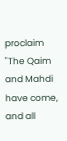proclaim "The Qaim and Mahdi have come, and all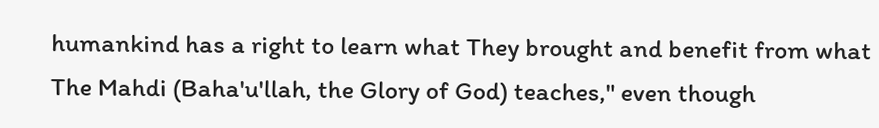humankind has a right to learn what They brought and benefit from what The Mahdi (Baha'u'llah, the Glory of God) teaches," even though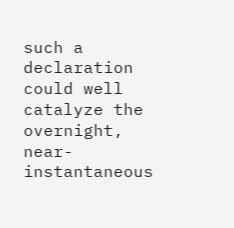such a declaration could well catalyze the overnight, near-instantaneous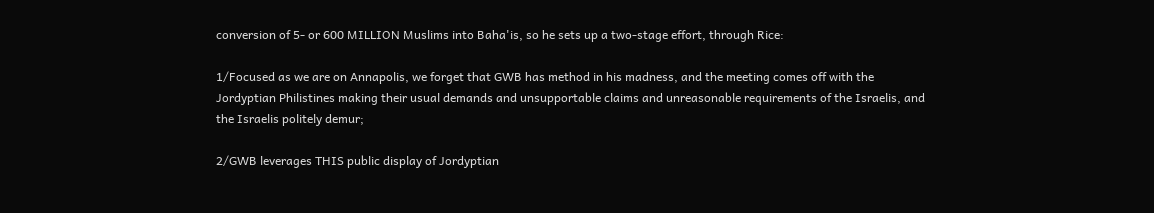conversion of 5- or 600 MILLION Muslims into Baha'is, so he sets up a two-stage effort, through Rice:

1/Focused as we are on Annapolis, we forget that GWB has method in his madness, and the meeting comes off with the Jordyptian Philistines making their usual demands and unsupportable claims and unreasonable requirements of the Israelis, and the Israelis politely demur;

2/GWB leverages THIS public display of Jordyptian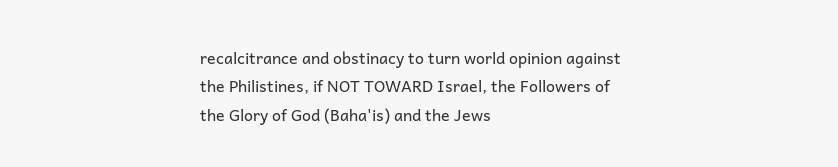recalcitrance and obstinacy to turn world opinion against the Philistines, if NOT TOWARD Israel, the Followers of the Glory of God (Baha'is) and the Jews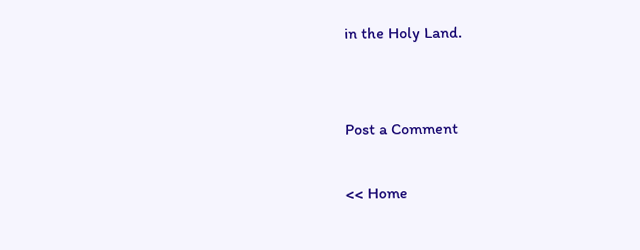in the Holy Land.


Post a Comment

<< Home